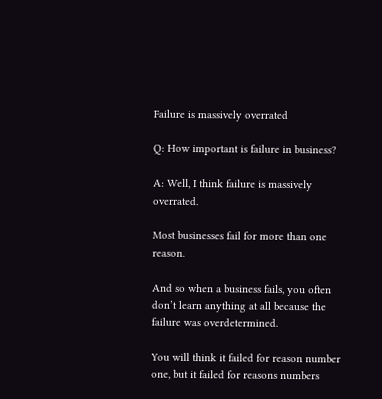Failure is massively overrated

Q: How important is failure in business?

A: Well, I think failure is massively overrated.

Most businesses fail for more than one reason.

And so when a business fails, you often don’t learn anything at all because the failure was overdetermined.

You will think it failed for reason number one, but it failed for reasons numbers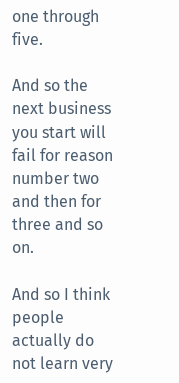one through five.

And so the next business you start will fail for reason number two and then for three and so on.

And so I think people actually do not learn very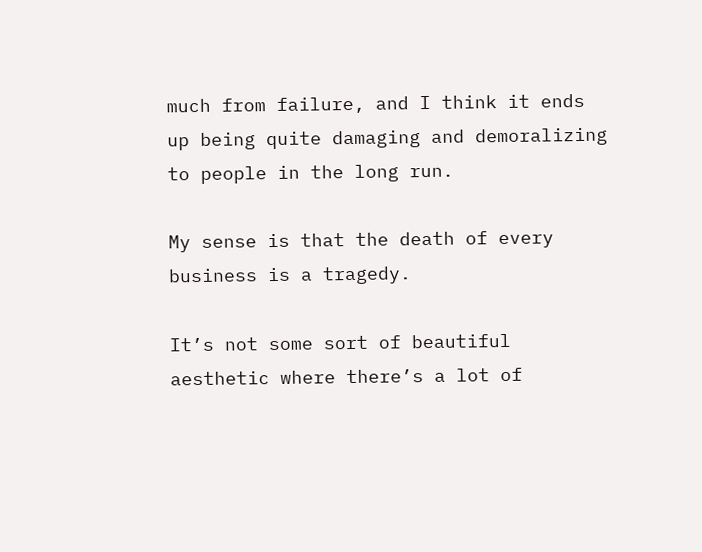much from failure, and I think it ends up being quite damaging and demoralizing to people in the long run.

My sense is that the death of every business is a tragedy.

It’s not some sort of beautiful aesthetic where there’s a lot of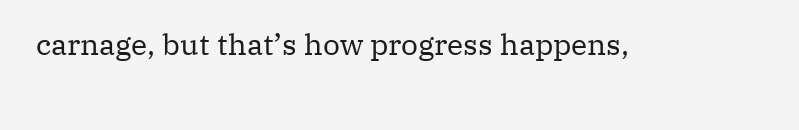carnage, but that’s how progress happens,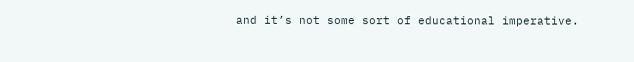and it’s not some sort of educational imperative.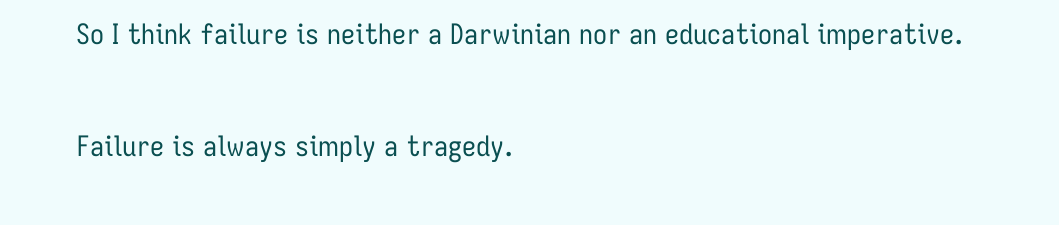So I think failure is neither a Darwinian nor an educational imperative.

Failure is always simply a tragedy.